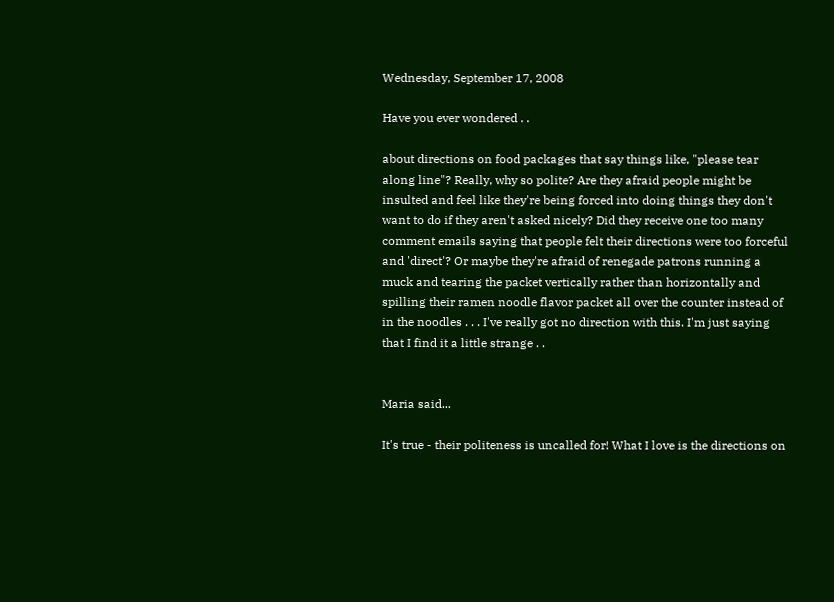Wednesday, September 17, 2008

Have you ever wondered . .

about directions on food packages that say things like, "please tear along line"? Really, why so polite? Are they afraid people might be insulted and feel like they're being forced into doing things they don't want to do if they aren't asked nicely? Did they receive one too many comment emails saying that people felt their directions were too forceful and 'direct'? Or maybe they're afraid of renegade patrons running a muck and tearing the packet vertically rather than horizontally and spilling their ramen noodle flavor packet all over the counter instead of in the noodles . . . I've really got no direction with this. I'm just saying that I find it a little strange . .


Maria said...

It's true - their politeness is uncalled for! What I love is the directions on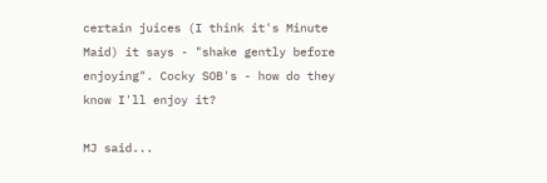certain juices (I think it's Minute Maid) it says - "shake gently before enjoying". Cocky SOB's - how do they know I'll enjoy it?

MJ said...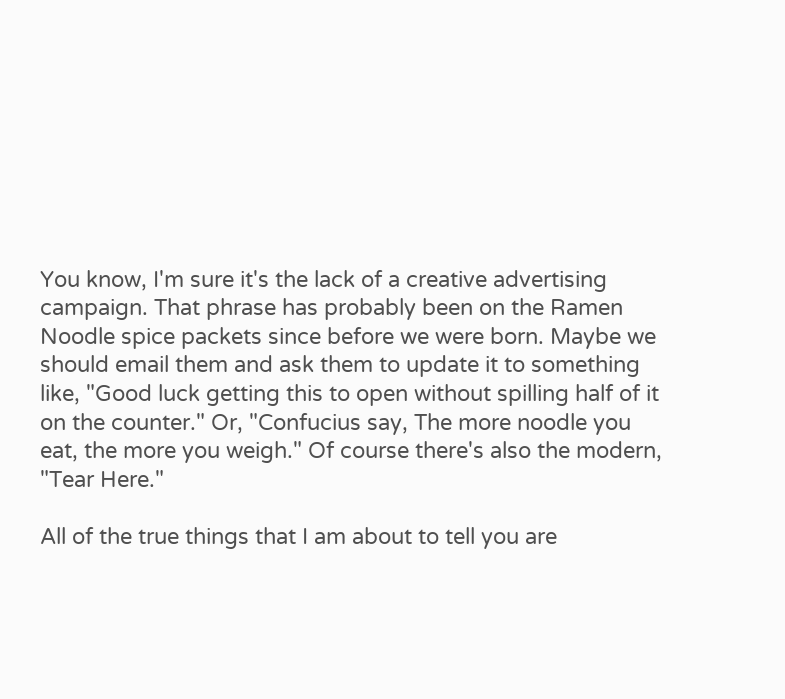You know, I'm sure it's the lack of a creative advertising campaign. That phrase has probably been on the Ramen Noodle spice packets since before we were born. Maybe we should email them and ask them to update it to something like, "Good luck getting this to open without spilling half of it on the counter." Or, "Confucius say, The more noodle you eat, the more you weigh." Of course there's also the modern, "Tear Here."

All of the true things that I am about to tell you are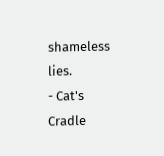shameless lies.
- Cat's Cradle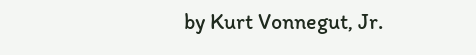by Kurt Vonnegut, Jr.